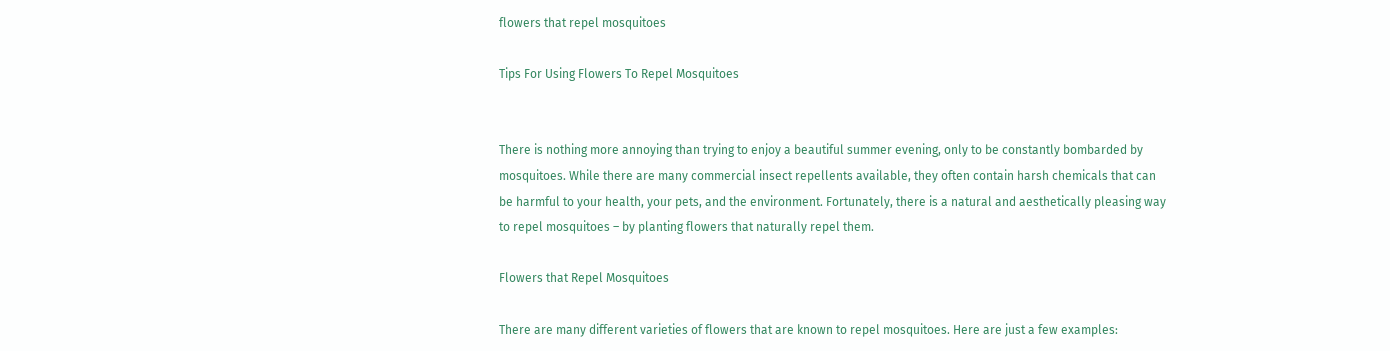flowers that repel mosquitoes

Tips For Using Flowers To Repel Mosquitoes


There is nothing more annoying than trying to enjoy a beautiful summer evening, only to be constantly bombarded by mosquitoes. While there are many commercial insect repellents available, they often contain harsh chemicals that can be harmful to your health, your pets, and the environment. Fortunately, there is a natural and aesthetically pleasing way to repel mosquitoes – by planting flowers that naturally repel them.

Flowers that Repel Mosquitoes

There are many different varieties of flowers that are known to repel mosquitoes. Here are just a few examples: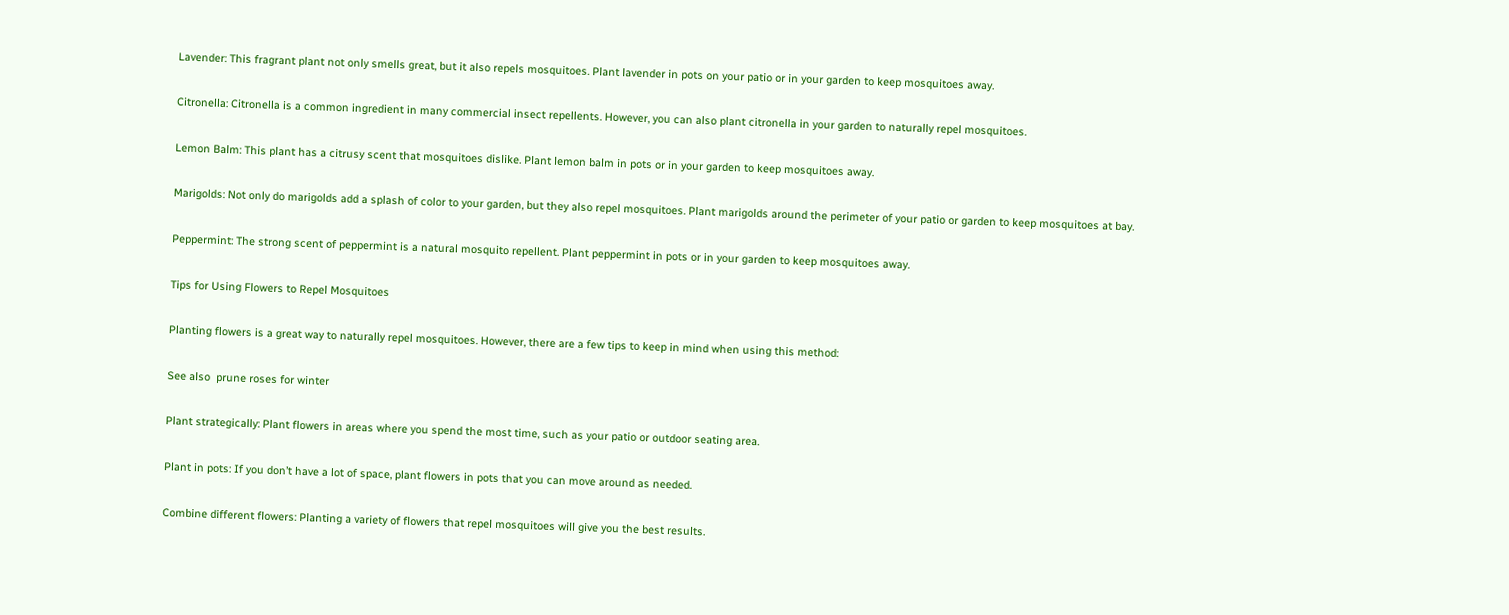Lavender: This fragrant plant not only smells great, but it also repels mosquitoes. Plant lavender in pots on your patio or in your garden to keep mosquitoes away.

Citronella: Citronella is a common ingredient in many commercial insect repellents. However, you can also plant citronella in your garden to naturally repel mosquitoes.

Lemon Balm: This plant has a citrusy scent that mosquitoes dislike. Plant lemon balm in pots or in your garden to keep mosquitoes away.

Marigolds: Not only do marigolds add a splash of color to your garden, but they also repel mosquitoes. Plant marigolds around the perimeter of your patio or garden to keep mosquitoes at bay.

Peppermint: The strong scent of peppermint is a natural mosquito repellent. Plant peppermint in pots or in your garden to keep mosquitoes away.

Tips for Using Flowers to Repel Mosquitoes

Planting flowers is a great way to naturally repel mosquitoes. However, there are a few tips to keep in mind when using this method:

See also  prune roses for winter

Plant strategically: Plant flowers in areas where you spend the most time, such as your patio or outdoor seating area.

Plant in pots: If you don’t have a lot of space, plant flowers in pots that you can move around as needed.

Combine different flowers: Planting a variety of flowers that repel mosquitoes will give you the best results.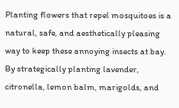Planting flowers that repel mosquitoes is a natural, safe, and aesthetically pleasing way to keep these annoying insects at bay. By strategically planting lavender, citronella, lemon balm, marigolds, and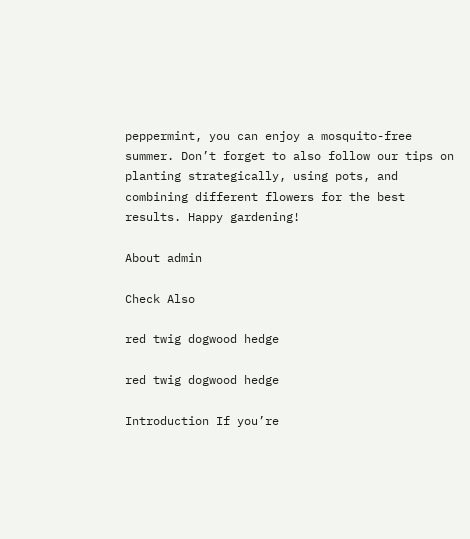peppermint, you can enjoy a mosquito-free summer. Don’t forget to also follow our tips on planting strategically, using pots, and combining different flowers for the best results. Happy gardening!

About admin

Check Also

red twig dogwood hedge

red twig dogwood hedge

Introduction If you’re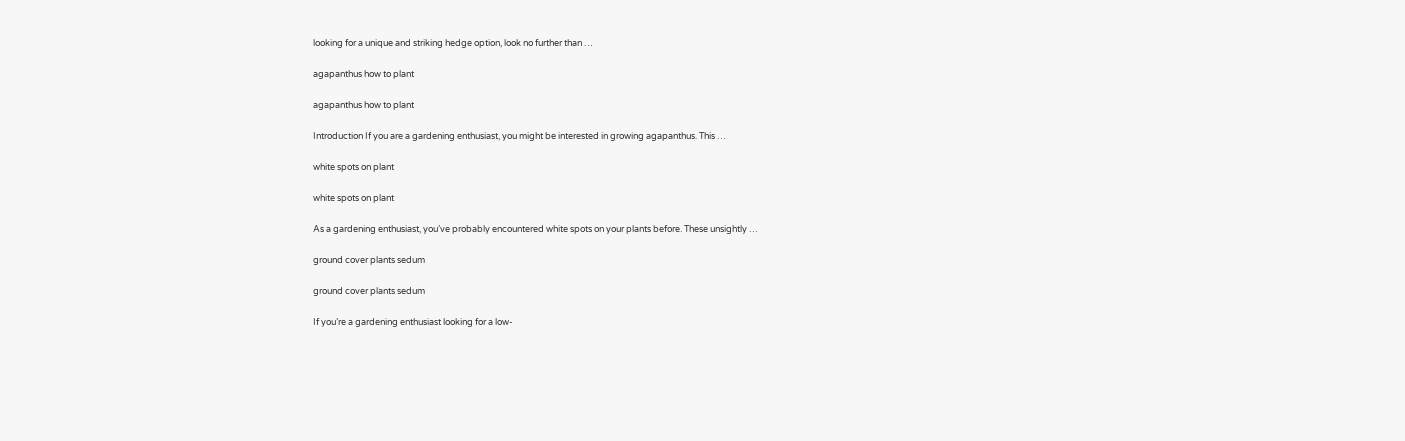looking for a unique and striking hedge option, look no further than …

agapanthus how to plant

agapanthus how to plant

Introduction If you are a gardening enthusiast, you might be interested in growing agapanthus. This …

white spots on plant

white spots on plant

As a gardening enthusiast, you’ve probably encountered white spots on your plants before. These unsightly …

ground cover plants sedum

ground cover plants sedum

If you’re a gardening enthusiast looking for a low-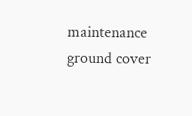maintenance ground cover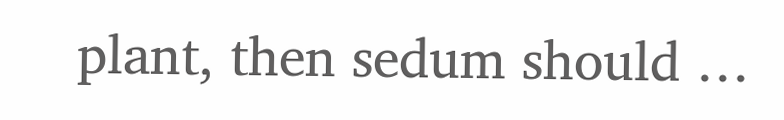plant, then sedum should …